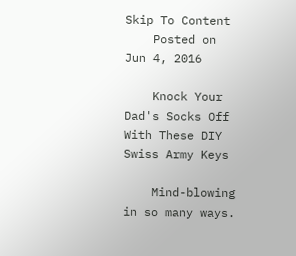Skip To Content
    Posted on Jun 4, 2016

    Knock Your Dad's Socks Off With These DIY Swiss Army Keys

    Mind-blowing in so many ways.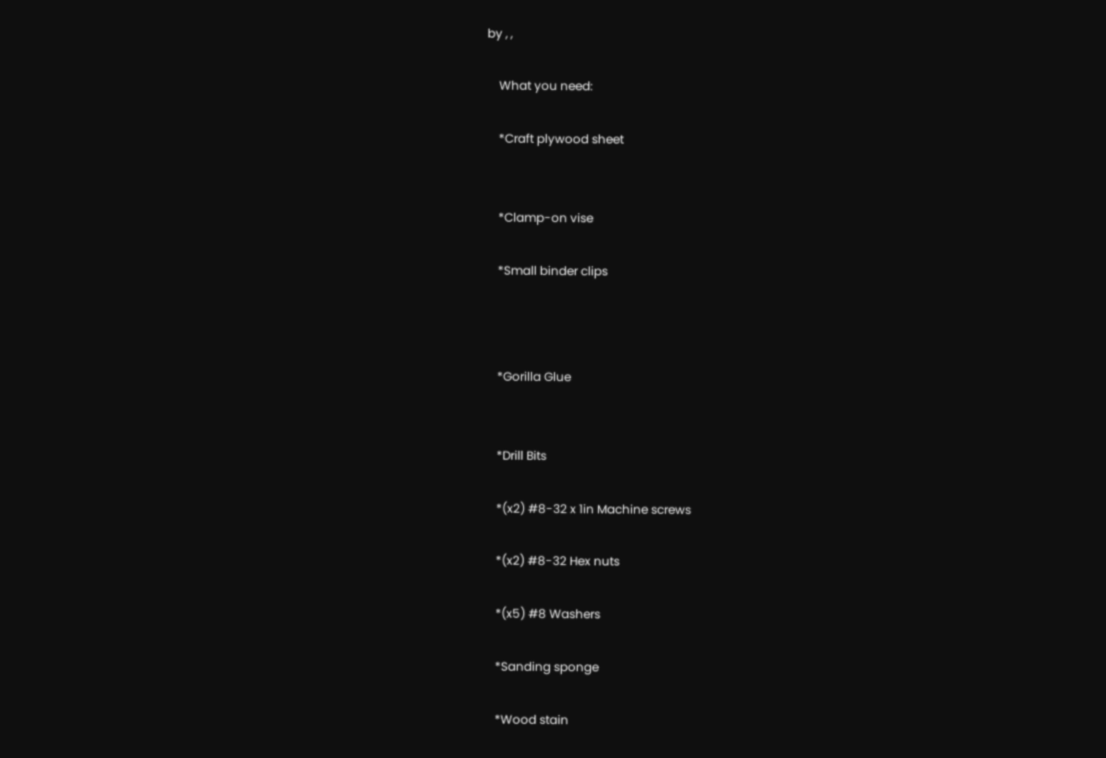by , ,

    What you need:

    *Craft plywood sheet


    *Clamp-on vise

    *Small binder clips



    *Gorilla Glue


    *Drill Bits

    *(x2) #8-32 x 1in Machine screws

    *(x2) #8-32 Hex nuts

    *(x5) #8 Washers

    *Sanding sponge

    *Wood stain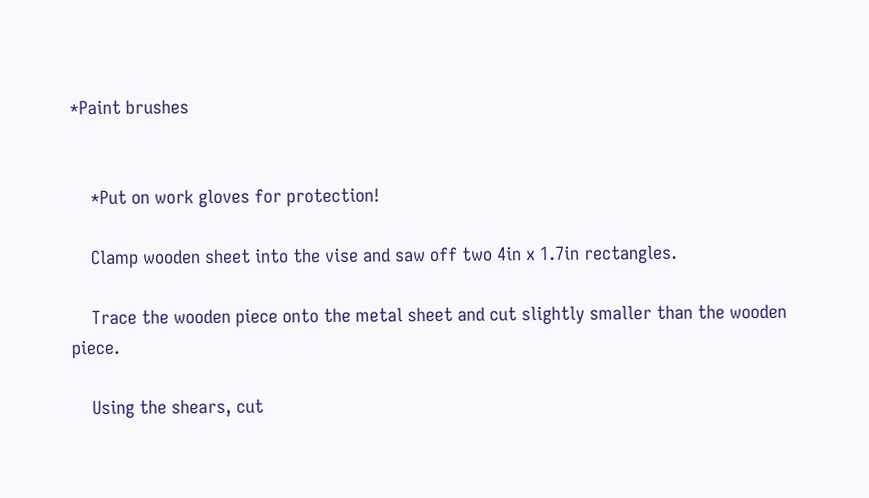*Paint brushes


    *Put on work gloves for protection!

    Clamp wooden sheet into the vise and saw off two 4in x 1.7in rectangles.

    Trace the wooden piece onto the metal sheet and cut slightly smaller than the wooden piece.

    Using the shears, cut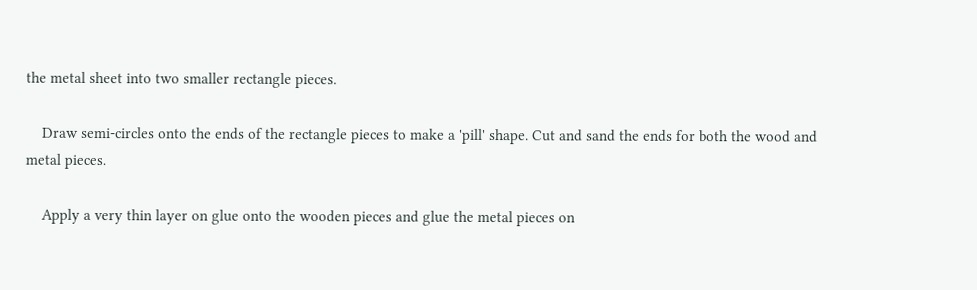the metal sheet into two smaller rectangle pieces.

    Draw semi-circles onto the ends of the rectangle pieces to make a 'pill' shape. Cut and sand the ends for both the wood and metal pieces.

    Apply a very thin layer on glue onto the wooden pieces and glue the metal pieces on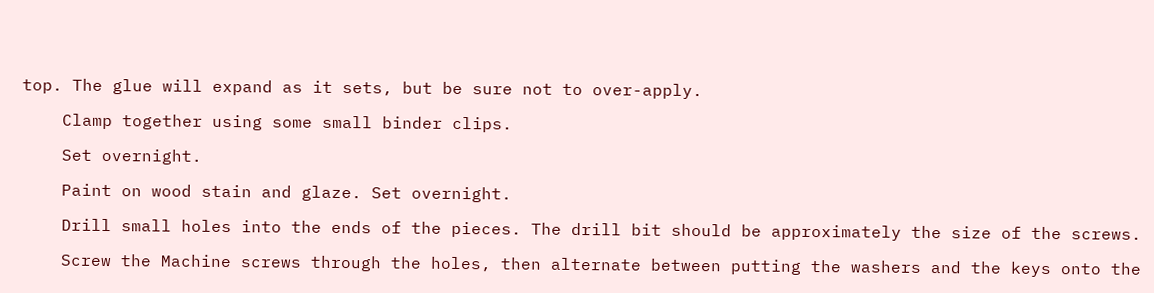top. The glue will expand as it sets, but be sure not to over-apply.

    Clamp together using some small binder clips.

    Set overnight.

    Paint on wood stain and glaze. Set overnight.

    Drill small holes into the ends of the pieces. The drill bit should be approximately the size of the screws.

    Screw the Machine screws through the holes, then alternate between putting the washers and the keys onto the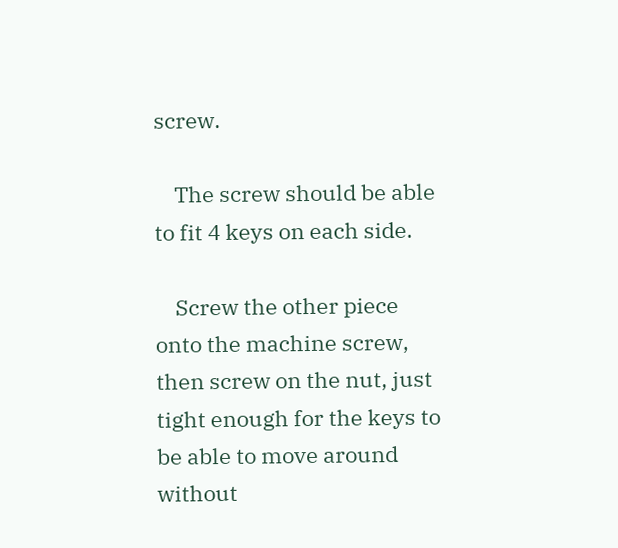screw.

    The screw should be able to fit 4 keys on each side.

    Screw the other piece onto the machine screw, then screw on the nut, just tight enough for the keys to be able to move around without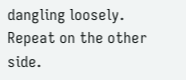dangling loosely. Repeat on the other side.